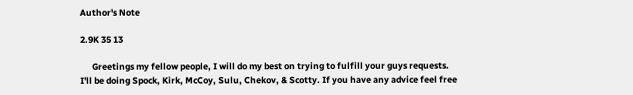Author's Note

2.9K 35 13

      Greetings my fellow people, I will do my best on trying to fulfill your guys requests. I'll be doing Spock, Kirk, McCoy, Sulu, Chekov, & Scotty. If you have any advice feel free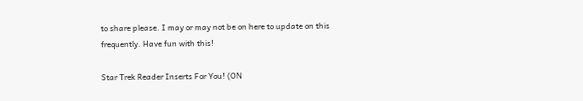to share please. I may or may not be on here to update on this frequently. Have fun with this!

Star Trek Reader Inserts For You! (ON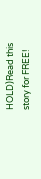HOLD)Read this story for FREE!